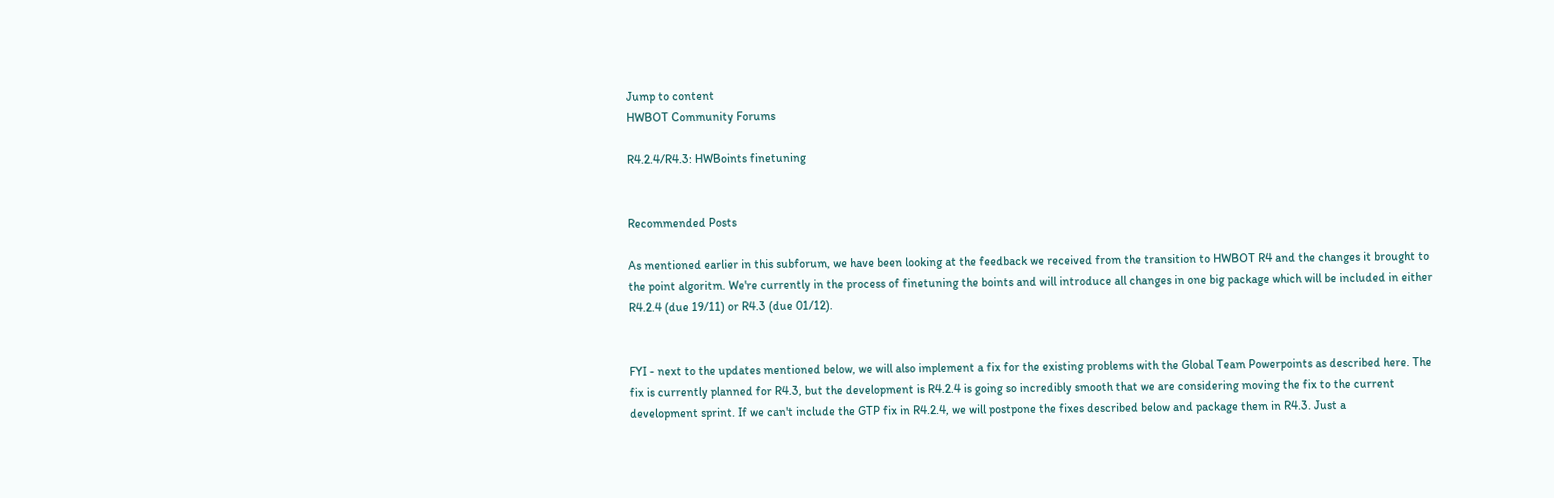Jump to content
HWBOT Community Forums

R4.2.4/R4.3: HWBoints finetuning


Recommended Posts

As mentioned earlier in this subforum, we have been looking at the feedback we received from the transition to HWBOT R4 and the changes it brought to the point algoritm. We're currently in the process of finetuning the boints and will introduce all changes in one big package which will be included in either R4.2.4 (due 19/11) or R4.3 (due 01/12).


FYI - next to the updates mentioned below, we will also implement a fix for the existing problems with the Global Team Powerpoints as described here. The fix is currently planned for R4.3, but the development is R4.2.4 is going so incredibly smooth that we are considering moving the fix to the current development sprint. If we can't include the GTP fix in R4.2.4, we will postpone the fixes described below and package them in R4.3. Just a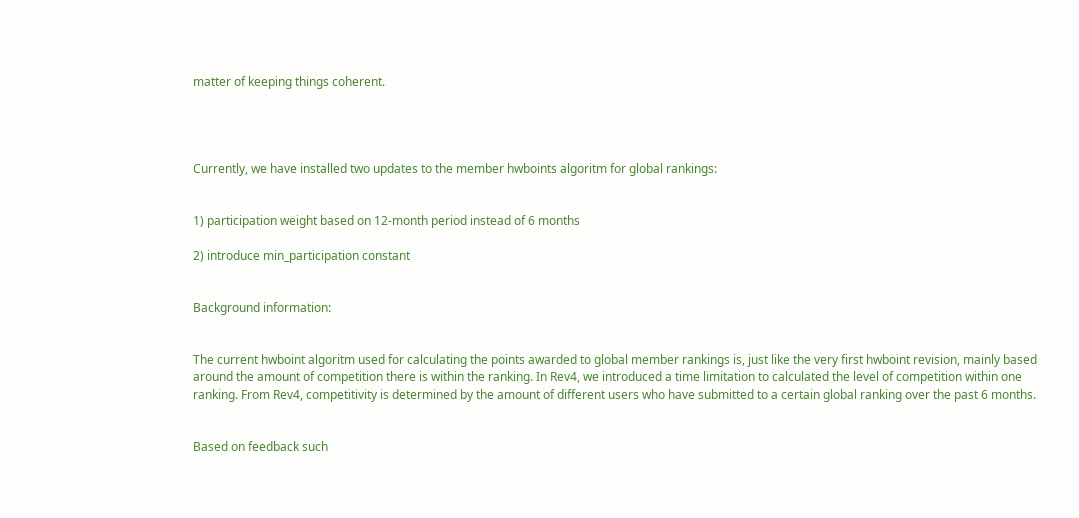matter of keeping things coherent.




Currently, we have installed two updates to the member hwboints algoritm for global rankings:


1) participation weight based on 12-month period instead of 6 months

2) introduce min_participation constant


Background information:


The current hwboint algoritm used for calculating the points awarded to global member rankings is, just like the very first hwboint revision, mainly based around the amount of competition there is within the ranking. In Rev4, we introduced a time limitation to calculated the level of competition within one ranking. From Rev4, competitivity is determined by the amount of different users who have submitted to a certain global ranking over the past 6 months.


Based on feedback such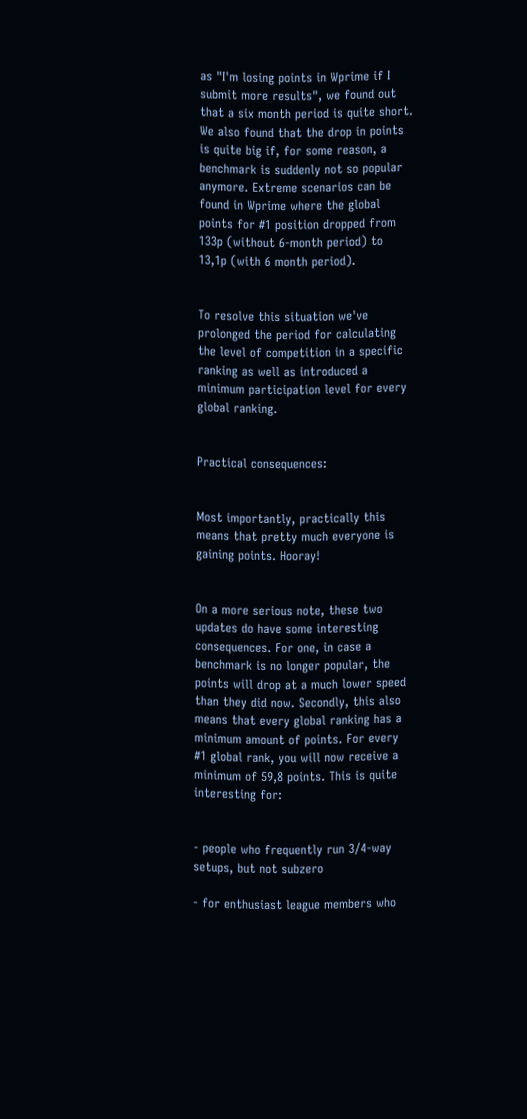as "I'm losing points in Wprime if I submit more results", we found out that a six month period is quite short. We also found that the drop in points is quite big if, for some reason, a benchmark is suddenly not so popular anymore. Extreme scenarios can be found in Wprime where the global points for #1 position dropped from 133p (without 6-month period) to 13,1p (with 6 month period).


To resolve this situation we've prolonged the period for calculating the level of competition in a specific ranking as well as introduced a minimum participation level for every global ranking.


Practical consequences:


Most importantly, practically this means that pretty much everyone is gaining points. Hooray!


On a more serious note, these two updates do have some interesting consequences. For one, in case a benchmark is no longer popular, the points will drop at a much lower speed than they did now. Secondly, this also means that every global ranking has a minimum amount of points. For every #1 global rank, you will now receive a minimum of 59,8 points. This is quite interesting for:


- people who frequently run 3/4-way setups, but not subzero

- for enthusiast league members who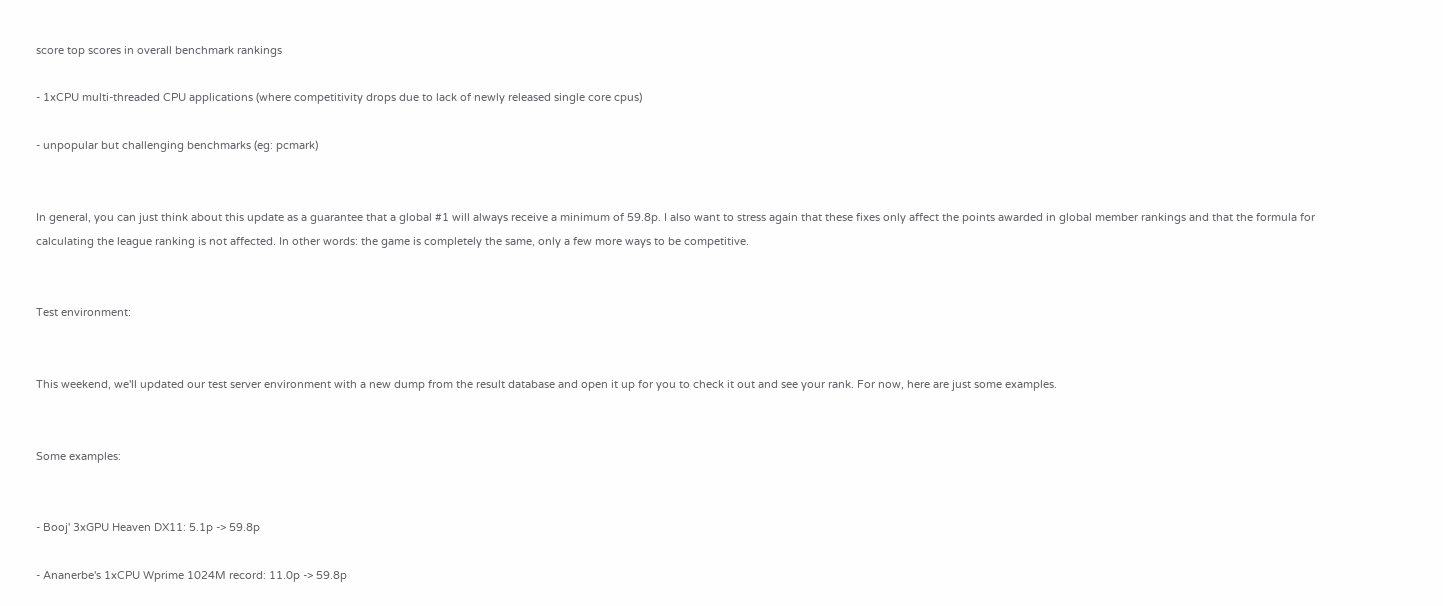score top scores in overall benchmark rankings

- 1xCPU multi-threaded CPU applications (where competitivity drops due to lack of newly released single core cpus)

- unpopular but challenging benchmarks (eg: pcmark)


In general, you can just think about this update as a guarantee that a global #1 will always receive a minimum of 59.8p. I also want to stress again that these fixes only affect the points awarded in global member rankings and that the formula for calculating the league ranking is not affected. In other words: the game is completely the same, only a few more ways to be competitive.


Test environment:


This weekend, we'll updated our test server environment with a new dump from the result database and open it up for you to check it out and see your rank. For now, here are just some examples.


Some examples:


- Booj' 3xGPU Heaven DX11: 5.1p -> 59.8p

- Ananerbe's 1xCPU Wprime 1024M record: 11.0p -> 59.8p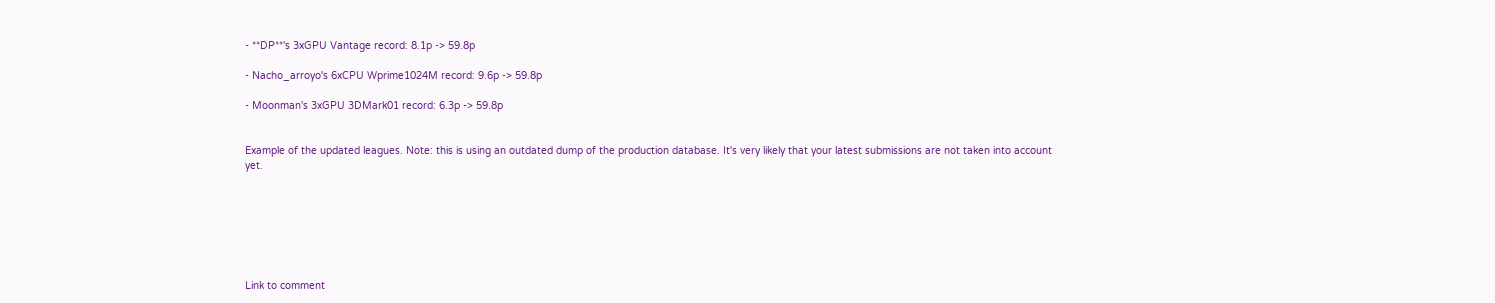- **DP**'s 3xGPU Vantage record: 8.1p -> 59.8p

- Nacho_arroyo's 6xCPU Wprime1024M record: 9.6p -> 59.8p

- Moonman's 3xGPU 3DMark01 record: 6.3p -> 59.8p


Example of the updated leagues. Note: this is using an outdated dump of the production database. It's very likely that your latest submissions are not taken into account yet.







Link to comment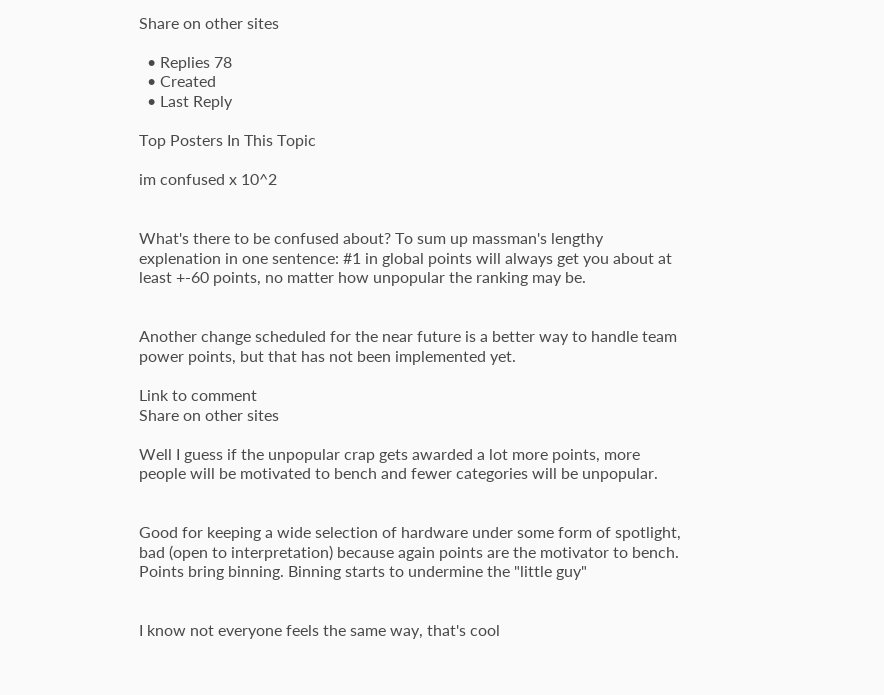Share on other sites

  • Replies 78
  • Created
  • Last Reply

Top Posters In This Topic

im confused x 10^2


What's there to be confused about? To sum up massman's lengthy explenation in one sentence: #1 in global points will always get you about at least +-60 points, no matter how unpopular the ranking may be.


Another change scheduled for the near future is a better way to handle team power points, but that has not been implemented yet.

Link to comment
Share on other sites

Well I guess if the unpopular crap gets awarded a lot more points, more people will be motivated to bench and fewer categories will be unpopular.


Good for keeping a wide selection of hardware under some form of spotlight, bad (open to interpretation) because again points are the motivator to bench. Points bring binning. Binning starts to undermine the "little guy"


I know not everyone feels the same way, that's cool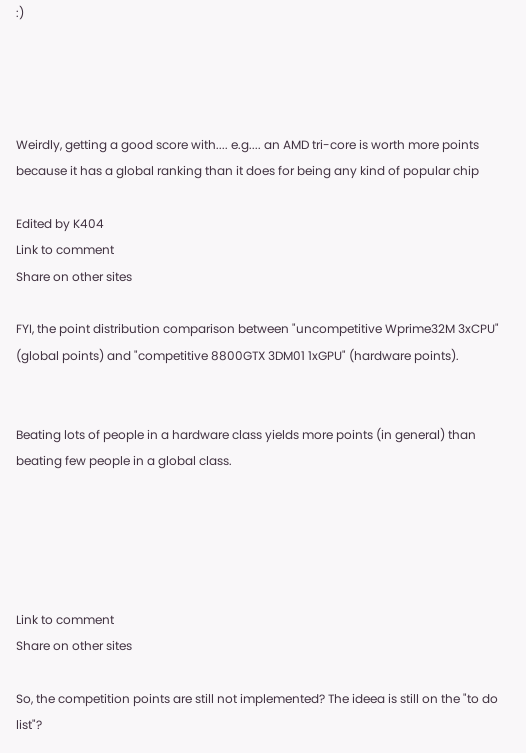:)




Weirdly, getting a good score with.... e.g.... an AMD tri-core is worth more points because it has a global ranking than it does for being any kind of popular chip

Edited by K404
Link to comment
Share on other sites

FYI, the point distribution comparison between "uncompetitive Wprime32M 3xCPU" (global points) and "competitive 8800GTX 3DM01 1xGPU" (hardware points).


Beating lots of people in a hardware class yields more points (in general) than beating few people in a global class.





Link to comment
Share on other sites

So, the competition points are still not implemented? The ideea is still on the "to do list"?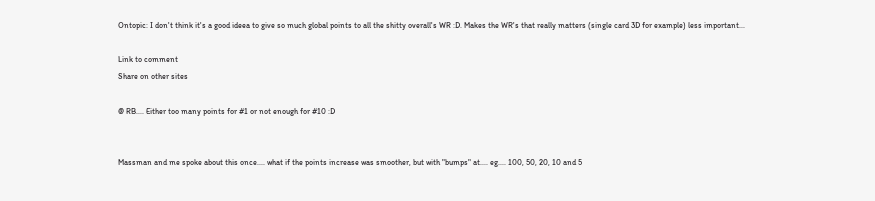Ontopic: I don't think it's a good ideea to give so much global points to all the shitty overall's WR :D. Makes the WR's that really matters (single card 3D for example) less important...

Link to comment
Share on other sites

@ RB.... Either too many points for #1 or not enough for #10 :D


Massman and me spoke about this once.... what if the points increase was smoother, but with "bumps" at.... eg.... 100, 50, 20, 10 and 5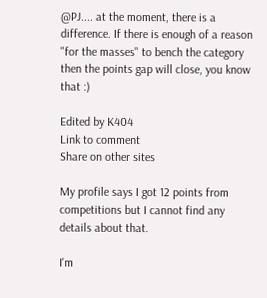@PJ.... at the moment, there is a difference. If there is enough of a reason "for the masses" to bench the category then the points gap will close, you know that :)

Edited by K404
Link to comment
Share on other sites

My profile says I got 12 points from competitions but I cannot find any details about that.

I'm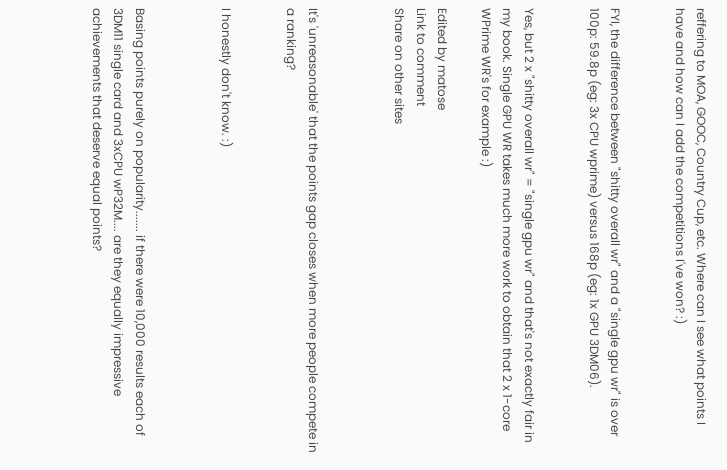reffering to MOA, GOOC, Country Cup, etc. Where can I see what points I have and how can I add the competitions I've won? :)


FYI, the difference between "shitty overall wr" and a "single gpu wr" is over 100p: 59.8p (eg: 3x CPU wprime) versus 168p (eg: 1x GPU 3DM06).


Yes, but 2 x "shitty overall wr" = "single gpu wr" and that's not exactly fair in my book. Single GPU WR takes much more work to obtain that 2 x 1-core WPrime WR's for example :)

Edited by matose
Link to comment
Share on other sites



It's 'unreasonable' that the points gap closes when more people compete in a ranking?


I honestly don't know. :)



Basing points purely on popularity....... if there were 10,000 results each of 3DM11 single card and 3xCPU wP32M.... are they equally impressive achievements that deserve equal points?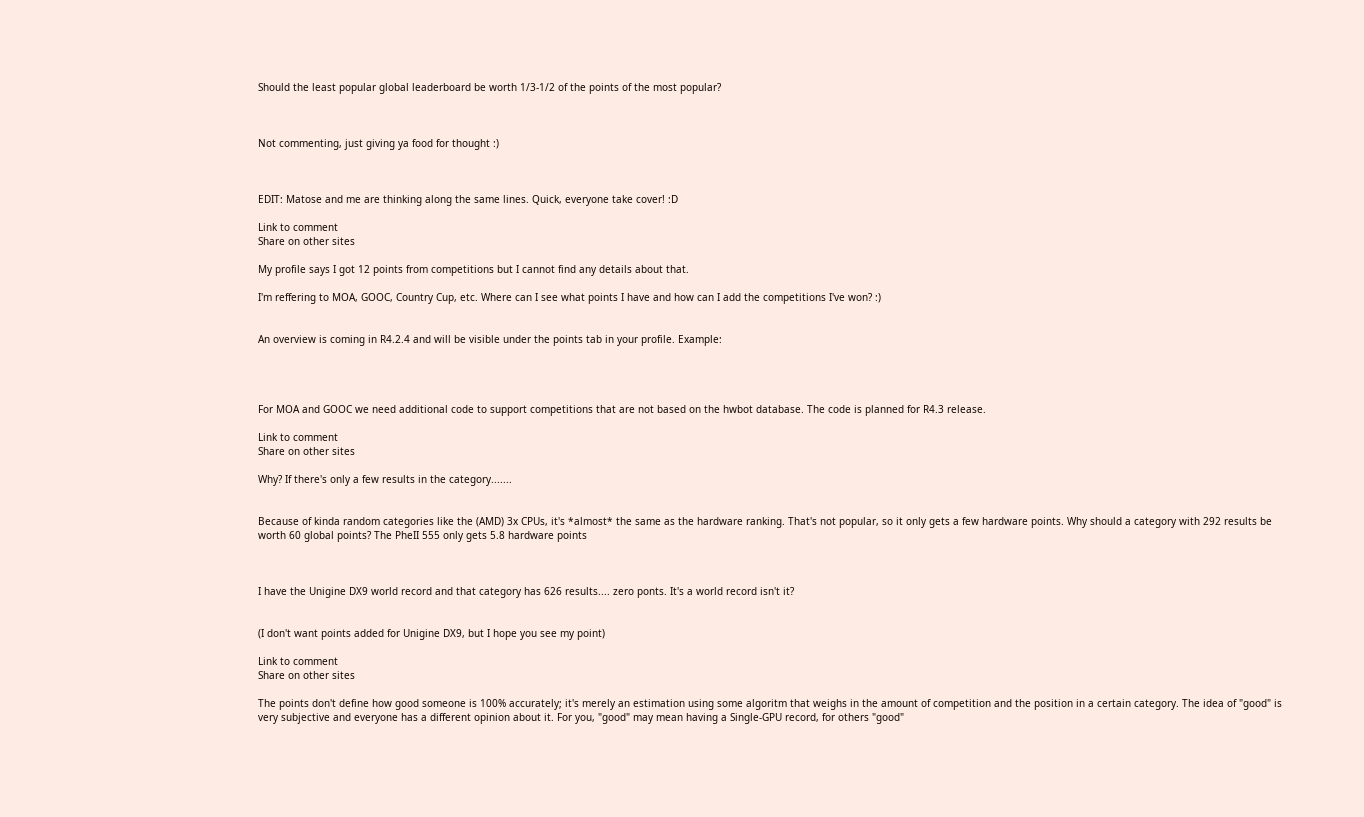Should the least popular global leaderboard be worth 1/3-1/2 of the points of the most popular?



Not commenting, just giving ya food for thought :)



EDIT: Matose and me are thinking along the same lines. Quick, everyone take cover! :D

Link to comment
Share on other sites

My profile says I got 12 points from competitions but I cannot find any details about that.

I'm reffering to MOA, GOOC, Country Cup, etc. Where can I see what points I have and how can I add the competitions I've won? :)


An overview is coming in R4.2.4 and will be visible under the points tab in your profile. Example:




For MOA and GOOC we need additional code to support competitions that are not based on the hwbot database. The code is planned for R4.3 release.

Link to comment
Share on other sites

Why? If there's only a few results in the category.......


Because of kinda random categories like the (AMD) 3x CPUs, it's *almost* the same as the hardware ranking. That's not popular, so it only gets a few hardware points. Why should a category with 292 results be worth 60 global points? The PheII 555 only gets 5.8 hardware points



I have the Unigine DX9 world record and that category has 626 results.... zero ponts. It's a world record isn't it?


(I don't want points added for Unigine DX9, but I hope you see my point)

Link to comment
Share on other sites

The points don't define how good someone is 100% accurately; it's merely an estimation using some algoritm that weighs in the amount of competition and the position in a certain category. The idea of "good" is very subjective and everyone has a different opinion about it. For you, "good" may mean having a Single-GPU record, for others "good"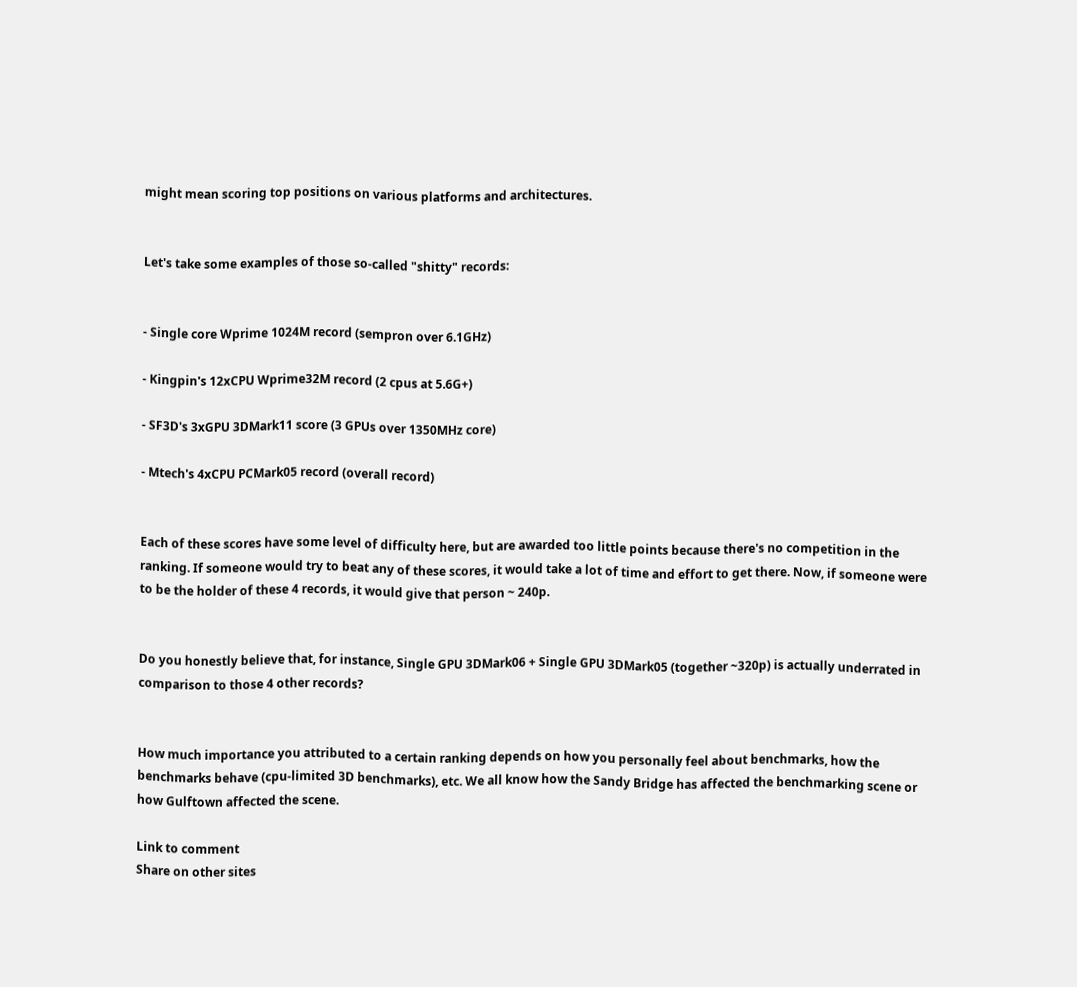might mean scoring top positions on various platforms and architectures.


Let's take some examples of those so-called "shitty" records:


- Single core Wprime 1024M record (sempron over 6.1GHz)

- Kingpin's 12xCPU Wprime32M record (2 cpus at 5.6G+)

- SF3D's 3xGPU 3DMark11 score (3 GPUs over 1350MHz core)

- Mtech's 4xCPU PCMark05 record (overall record)


Each of these scores have some level of difficulty here, but are awarded too little points because there's no competition in the ranking. If someone would try to beat any of these scores, it would take a lot of time and effort to get there. Now, if someone were to be the holder of these 4 records, it would give that person ~ 240p.


Do you honestly believe that, for instance, Single GPU 3DMark06 + Single GPU 3DMark05 (together ~320p) is actually underrated in comparison to those 4 other records?


How much importance you attributed to a certain ranking depends on how you personally feel about benchmarks, how the benchmarks behave (cpu-limited 3D benchmarks), etc. We all know how the Sandy Bridge has affected the benchmarking scene or how Gulftown affected the scene.

Link to comment
Share on other sites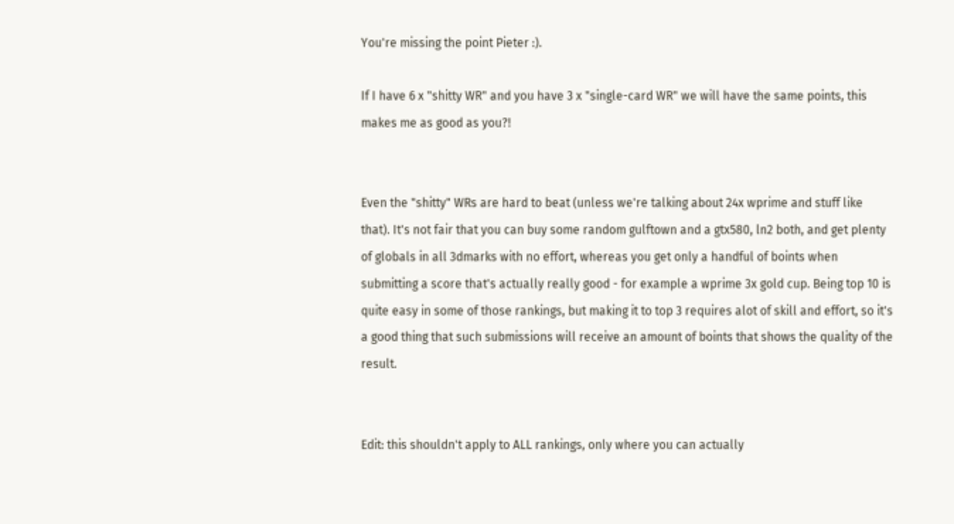You're missing the point Pieter :).

If I have 6 x "shitty WR" and you have 3 x "single-card WR" we will have the same points, this makes me as good as you?!


Even the "shitty" WRs are hard to beat (unless we're talking about 24x wprime and stuff like that). It's not fair that you can buy some random gulftown and a gtx580, ln2 both, and get plenty of globals in all 3dmarks with no effort, whereas you get only a handful of boints when submitting a score that's actually really good - for example a wprime 3x gold cup. Being top 10 is quite easy in some of those rankings, but making it to top 3 requires alot of skill and effort, so it's a good thing that such submissions will receive an amount of boints that shows the quality of the result.


Edit: this shouldn't apply to ALL rankings, only where you can actually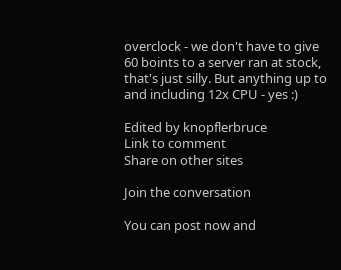overclock - we don't have to give 60 boints to a server ran at stock, that's just silly. But anything up to and including 12x CPU - yes :)

Edited by knopflerbruce
Link to comment
Share on other sites

Join the conversation

You can post now and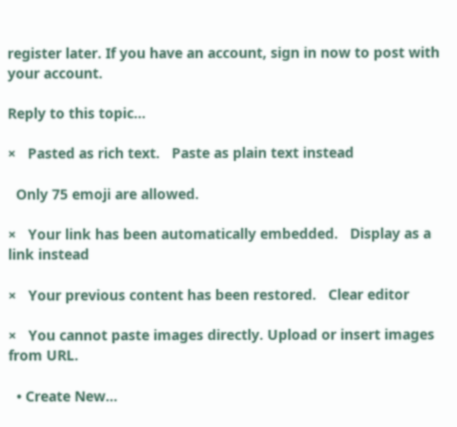register later. If you have an account, sign in now to post with your account.

Reply to this topic...

×   Pasted as rich text.   Paste as plain text instead

  Only 75 emoji are allowed.

×   Your link has been automatically embedded.   Display as a link instead

×   Your previous content has been restored.   Clear editor

×   You cannot paste images directly. Upload or insert images from URL.

  • Create New...